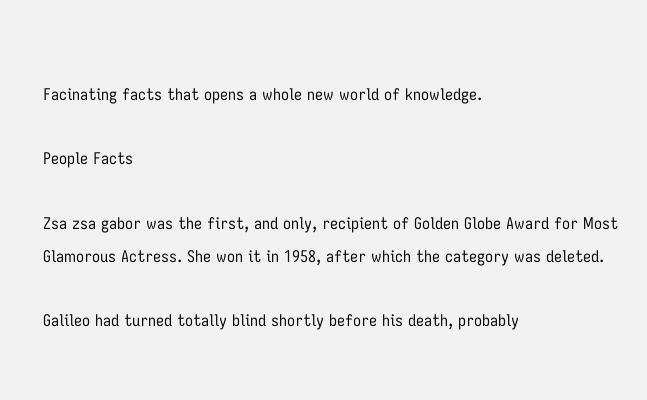Facinating facts that opens a whole new world of knowledge.

People Facts

Zsa zsa gabor was the first, and only, recipient of Golden Globe Award for Most Glamorous Actress. She won it in 1958, after which the category was deleted.

Galileo had turned totally blind shortly before his death, probably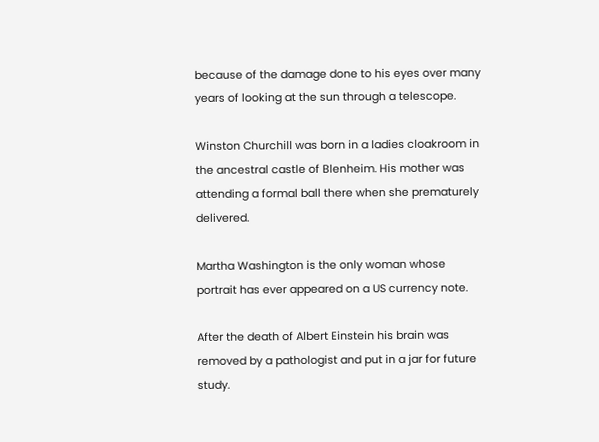because of the damage done to his eyes over many years of looking at the sun through a telescope.

Winston Churchill was born in a ladies cloakroom in the ancestral castle of Blenheim. His mother was attending a formal ball there when she prematurely delivered.

Martha Washington is the only woman whose portrait has ever appeared on a US currency note.

After the death of Albert Einstein his brain was removed by a pathologist and put in a jar for future study.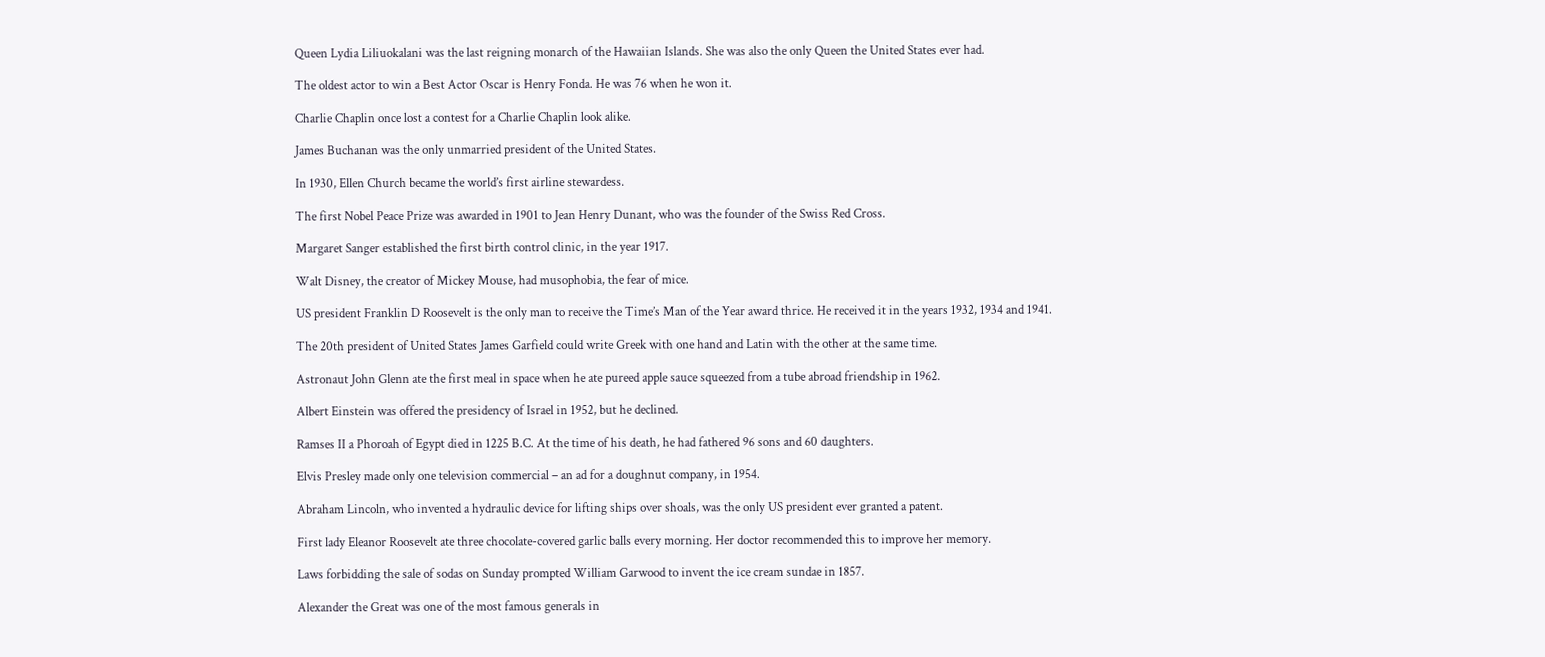Queen Lydia Liliuokalani was the last reigning monarch of the Hawaiian Islands. She was also the only Queen the United States ever had.

The oldest actor to win a Best Actor Oscar is Henry Fonda. He was 76 when he won it.

Charlie Chaplin once lost a contest for a Charlie Chaplin look alike.

James Buchanan was the only unmarried president of the United States.

In 1930, Ellen Church became the world’s first airline stewardess.

The first Nobel Peace Prize was awarded in 1901 to Jean Henry Dunant, who was the founder of the Swiss Red Cross.

Margaret Sanger established the first birth control clinic, in the year 1917.

Walt Disney, the creator of Mickey Mouse, had musophobia, the fear of mice.

US president Franklin D Roosevelt is the only man to receive the Time’s Man of the Year award thrice. He received it in the years 1932, 1934 and 1941.

The 20th president of United States James Garfield could write Greek with one hand and Latin with the other at the same time.

Astronaut John Glenn ate the first meal in space when he ate pureed apple sauce squeezed from a tube abroad friendship in 1962.

Albert Einstein was offered the presidency of Israel in 1952, but he declined.

Ramses II a Phoroah of Egypt died in 1225 B.C. At the time of his death, he had fathered 96 sons and 60 daughters.

Elvis Presley made only one television commercial – an ad for a doughnut company, in 1954.

Abraham Lincoln, who invented a hydraulic device for lifting ships over shoals, was the only US president ever granted a patent.

First lady Eleanor Roosevelt ate three chocolate-covered garlic balls every morning. Her doctor recommended this to improve her memory.

Laws forbidding the sale of sodas on Sunday prompted William Garwood to invent the ice cream sundae in 1857.

Alexander the Great was one of the most famous generals in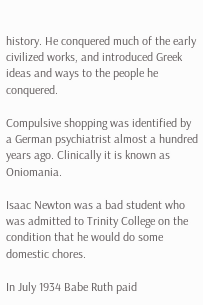history. He conquered much of the early civilized works, and introduced Greek ideas and ways to the people he conquered.

Compulsive shopping was identified by a German psychiatrist almost a hundred years ago. Clinically it is known as Oniomania.

Isaac Newton was a bad student who was admitted to Trinity College on the condition that he would do some domestic chores.

In July 1934 Babe Ruth paid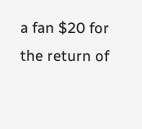a fan $20 for the return of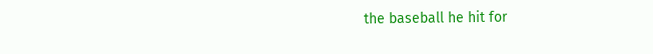the baseball he hit for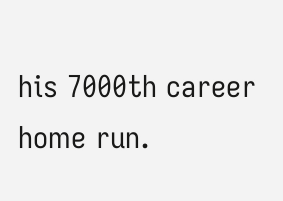his 7000th career home run.